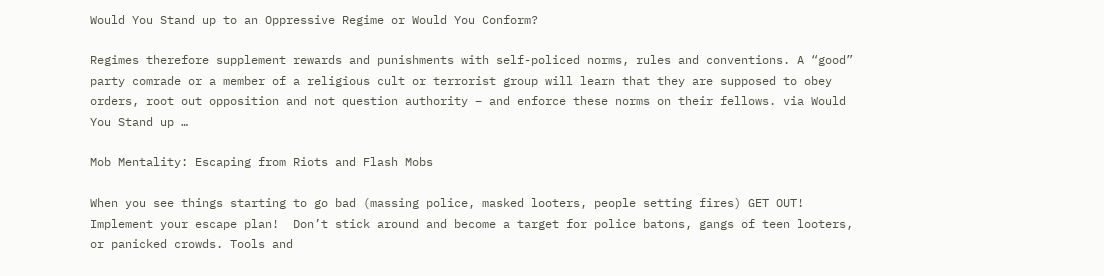Would You Stand up to an Oppressive Regime or Would You Conform?

Regimes therefore supplement rewards and punishments with self-policed norms, rules and conventions. A “good” party comrade or a member of a religious cult or terrorist group will learn that they are supposed to obey orders, root out opposition and not question authority – and enforce these norms on their fellows. via Would You Stand up …

Mob Mentality: Escaping from Riots and Flash Mobs

When you see things starting to go bad (massing police, masked looters, people setting fires) GET OUT!  Implement your escape plan!  Don’t stick around and become a target for police batons, gangs of teen looters, or panicked crowds. Tools and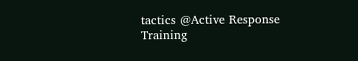tactics @Active Response Training